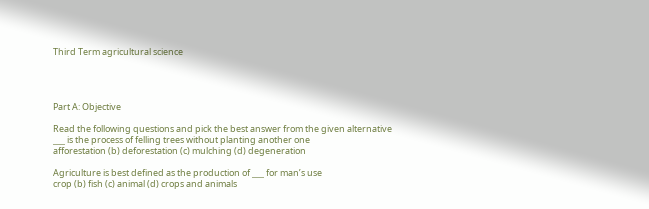Third Term agricultural science




Part A: Objective

Read the following questions and pick the best answer from the given alternative
___ is the process of felling trees without planting another one
afforestation (b) deforestation (c) mulching (d) degeneration

Agriculture is best defined as the production of ___ for man’s use
crop (b) fish (c) animal (d) crops and animals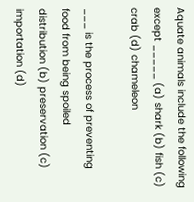Aquate animals include the following except _____ (a) shark (b) fish (c) crab (d) chameleon

___ is the process of preventing food from being spoiled
distribution (b) preservation (c) importation (d)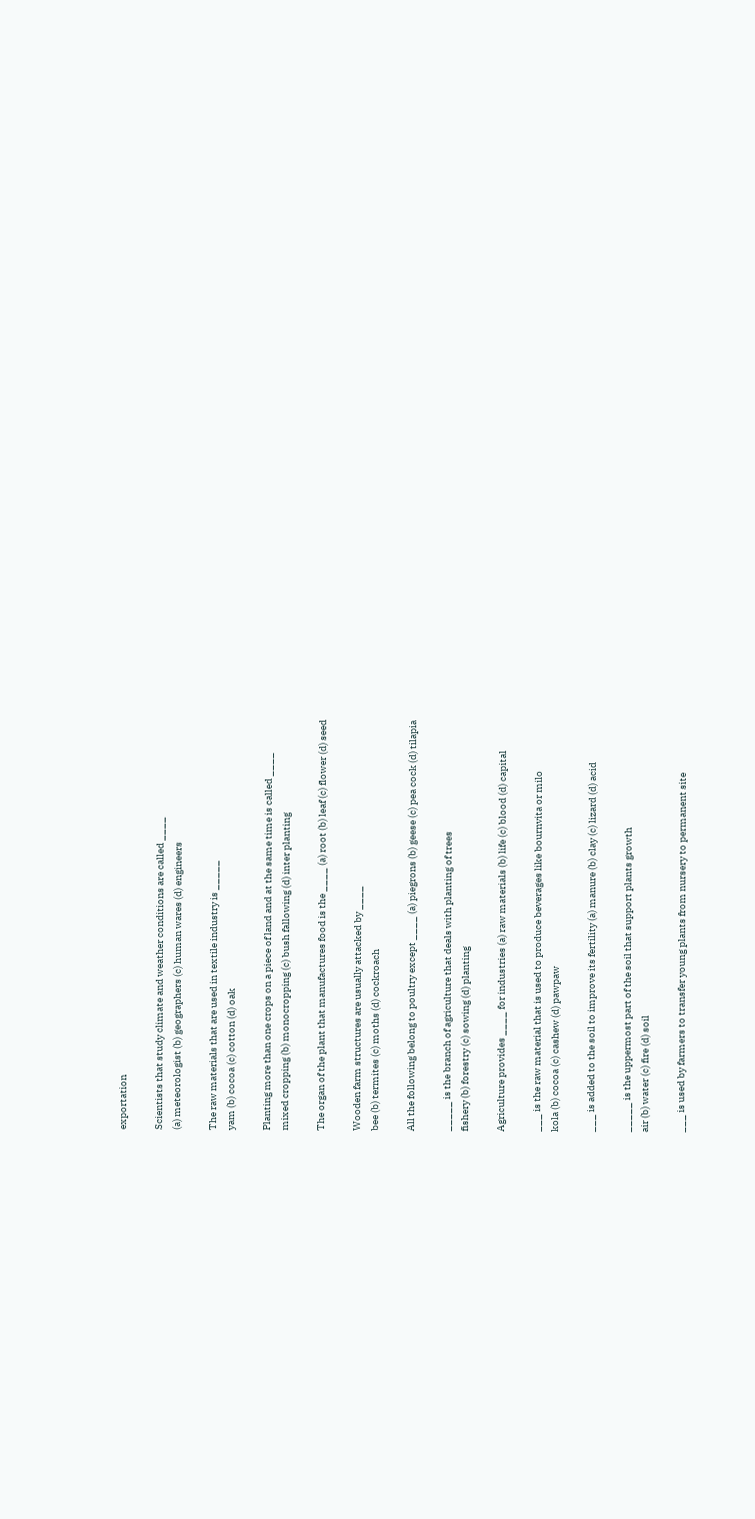exportation

Scientists that study climate and weather conditions are called ____
(a) meteorologist (b) geographers (c) human wares (d) engineers

The raw materials that are used in textile industry is _____
yam (b) cocoa (c) cotton (d) oak

Planting more than one crops on a piece of land and at the same time is called ____
mixed cropping (b) monocropping (c) bush fallowing (d) inter planting

The organ of the plant that manufactures food is the ____ (a) root (b) leaf (c) flower (d) seed

Wooden farm structures are usually attacked by ____
bee (b) termites (c) moths (d) cockroach

All the following belong to poultry except ____ (a) piegrons (b) geese (c) pea cock (d) tilapia

_____ is the branch of agriculture that deals with planting of trees
fishery (b) forestry (c) sowing (d) planting

Agriculture provides ____ for industries (a) raw materials (b) life (c) blood (d) capital

___ is the raw material that is used to produce beverages like bournvita or milo
kola (b) cocoa (c) cashew (d) pawpaw

___ is added to the soil to improve its fertility (a) manure (b) clay (c) lizard (d) acid

_____ is the uppermost part of the soil that support plants growth
air (b) water (c) fire (d) soil

___ is used by farmers to transfer young plants from nursery to permanent site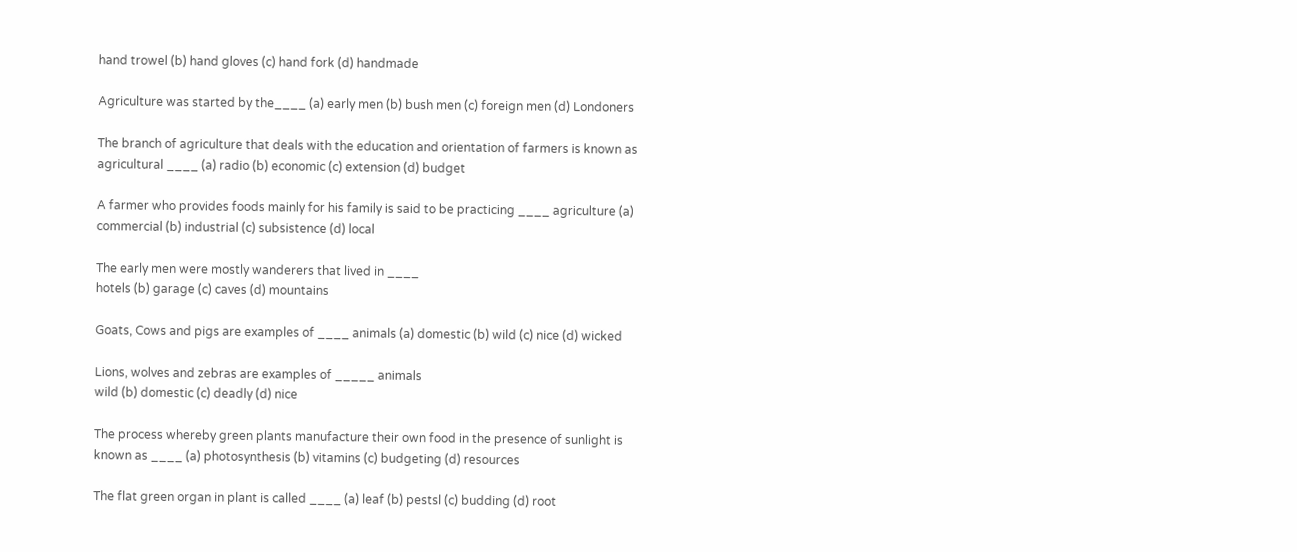hand trowel (b) hand gloves (c) hand fork (d) handmade

Agriculture was started by the____ (a) early men (b) bush men (c) foreign men (d) Londoners

The branch of agriculture that deals with the education and orientation of farmers is known as agricultural ____ (a) radio (b) economic (c) extension (d) budget

A farmer who provides foods mainly for his family is said to be practicing ____ agriculture (a) commercial (b) industrial (c) subsistence (d) local

The early men were mostly wanderers that lived in ____
hotels (b) garage (c) caves (d) mountains

Goats, Cows and pigs are examples of ____ animals (a) domestic (b) wild (c) nice (d) wicked

Lions, wolves and zebras are examples of _____ animals
wild (b) domestic (c) deadly (d) nice

The process whereby green plants manufacture their own food in the presence of sunlight is known as ____ (a) photosynthesis (b) vitamins (c) budgeting (d) resources

The flat green organ in plant is called ____ (a) leaf (b) pestsl (c) budding (d) root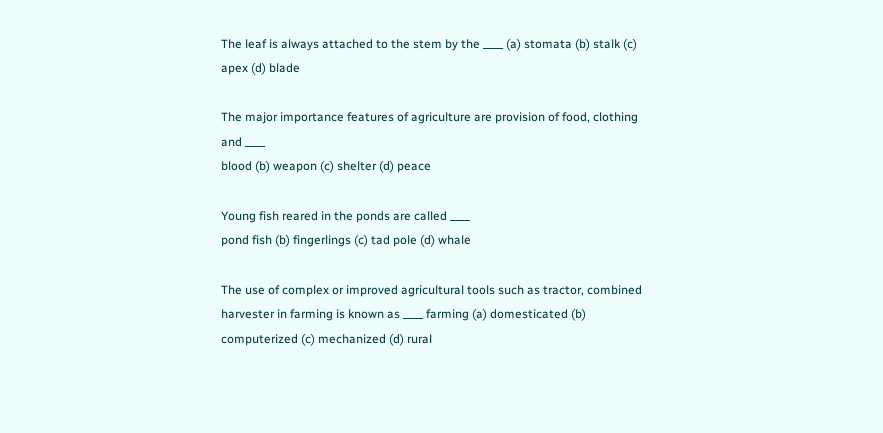The leaf is always attached to the stem by the ____ (a) stomata (b) stalk (c) apex (d) blade

The major importance features of agriculture are provision of food, clothing and ____
blood (b) weapon (c) shelter (d) peace

Young fish reared in the ponds are called ____
pond fish (b) fingerlings (c) tad pole (d) whale

The use of complex or improved agricultural tools such as tractor, combined harvester in farming is known as ____ farming (a) domesticated (b) computerized (c) mechanized (d) rural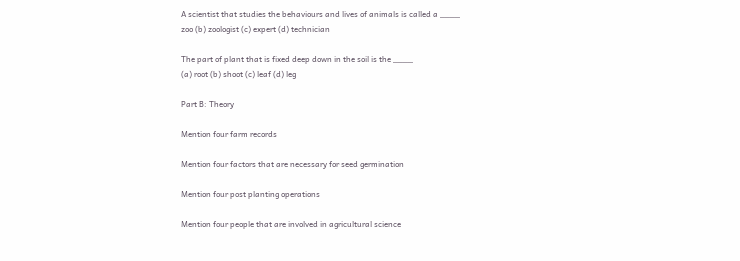A scientist that studies the behaviours and lives of animals is called a ____
zoo (b) zoologist (c) expert (d) technician

The part of plant that is fixed deep down in the soil is the ____
(a) root (b) shoot (c) leaf (d) leg

Part B: Theory

Mention four farm records

Mention four factors that are necessary for seed germination

Mention four post planting operations

Mention four people that are involved in agricultural science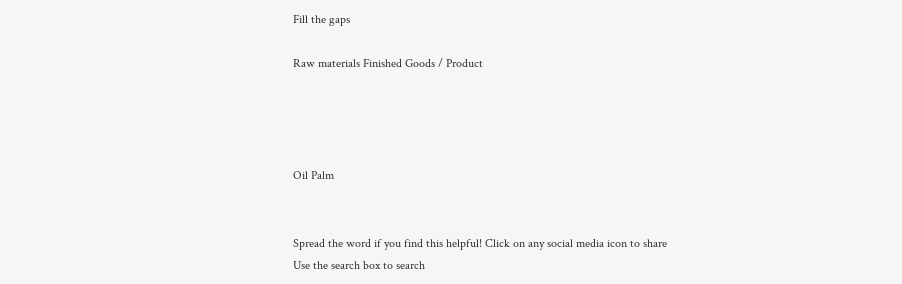Fill the gaps

Raw materials Finished Goods / Product




Oil Palm


Spread the word if you find this helpful! Click on any social media icon to share
Use the search box to search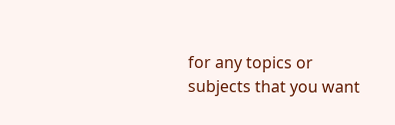for any topics or subjects that you want